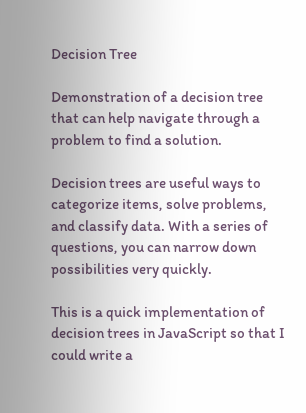Decision Tree

Demonstration of a decision tree that can help navigate through a problem to find a solution.

Decision trees are useful ways to categorize items, solve problems, and classify data. With a series of questions, you can narrow down possibilities very quickly.

This is a quick implementation of decision trees in JavaScript so that I could write a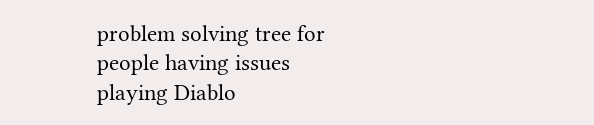problem solving tree for people having issues playing Diablo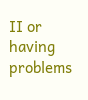II or having problems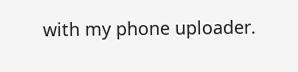with my phone uploader.